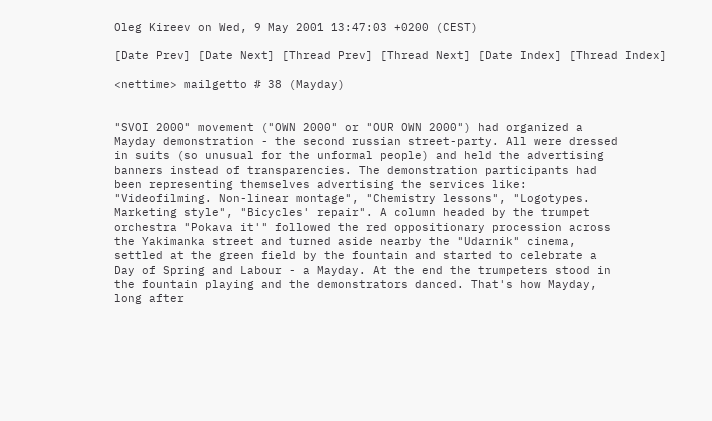Oleg Kireev on Wed, 9 May 2001 13:47:03 +0200 (CEST)

[Date Prev] [Date Next] [Thread Prev] [Thread Next] [Date Index] [Thread Index]

<nettime> mailgetto # 38 (Mayday)


"SVOI 2000" movement ("OWN 2000" or "OUR OWN 2000") had organized a
Mayday demonstration - the second russian street-party. All were dressed
in suits (so unusual for the unformal people) and held the advertising
banners instead of transparencies. The demonstration participants had
been representing themselves advertising the services like:
"Videofilming. Non-linear montage", "Chemistry lessons", "Logotypes.
Marketing style", "Bicycles' repair". A column headed by the trumpet
orchestra "Pokava it'" followed the red oppositionary procession across
the Yakimanka street and turned aside nearby the "Udarnik" cinema,
settled at the green field by the fountain and started to celebrate a
Day of Spring and Labour - a Mayday. At the end the trumpeters stood in
the fountain playing and the demonstrators danced. That's how Mayday,
long after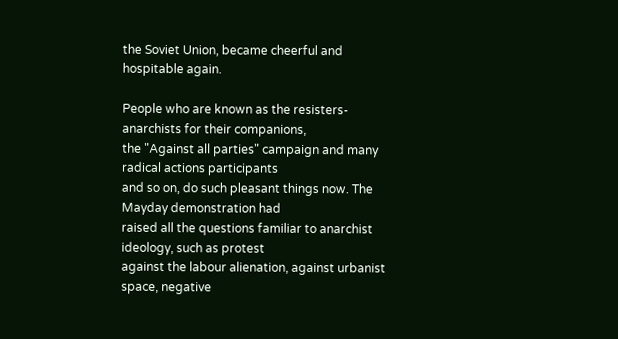the Soviet Union, became cheerful and hospitable again.

People who are known as the resisters-anarchists for their companions,
the "Against all parties" campaign and many radical actions participants
and so on, do such pleasant things now. The Mayday demonstration had
raised all the questions familiar to anarchist ideology, such as protest
against the labour alienation, against urbanist space, negative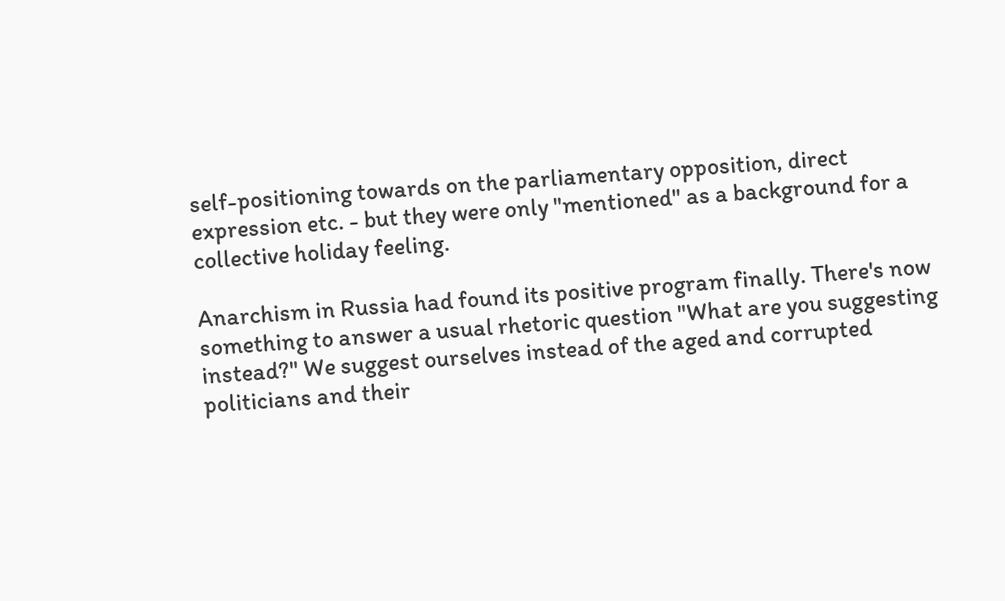self-positioning towards on the parliamentary opposition, direct
expression etc. - but they were only "mentioned" as a background for a
collective holiday feeling.

Anarchism in Russia had found its positive program finally. There's now
something to answer a usual rhetoric question "What are you suggesting
instead?" We suggest ourselves instead of the aged and corrupted
politicians and their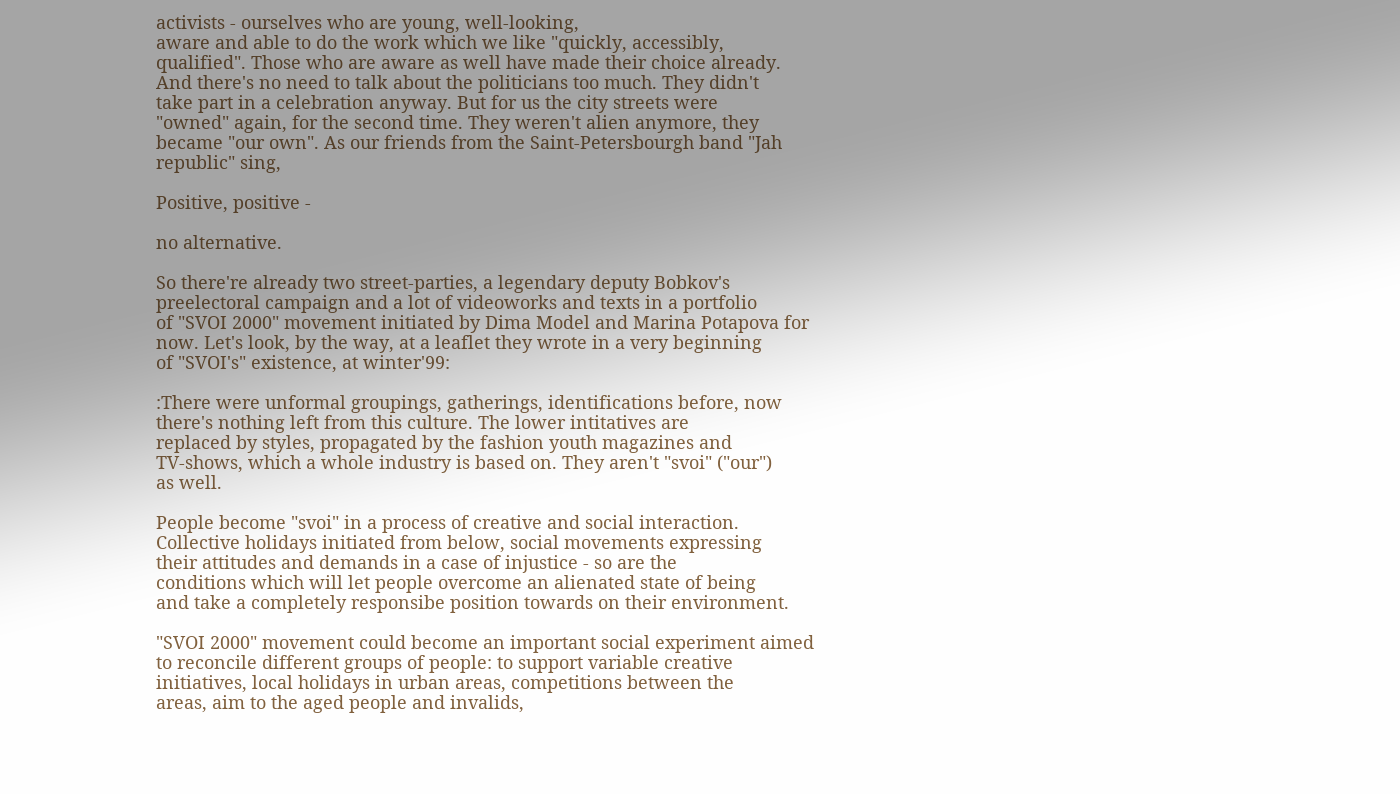activists - ourselves who are young, well-looking,
aware and able to do the work which we like "quickly, accessibly,
qualified". Those who are aware as well have made their choice already.
And there's no need to talk about the politicians too much. They didn't
take part in a celebration anyway. But for us the city streets were
"owned" again, for the second time. They weren't alien anymore, they
became "our own". As our friends from the Saint-Petersbourgh band "Jah
republic" sing,

Positive, positive -

no alternative.

So there're already two street-parties, a legendary deputy Bobkov's
preelectoral campaign and a lot of videoworks and texts in a portfolio
of "SVOI 2000" movement initiated by Dima Model and Marina Potapova for
now. Let's look, by the way, at a leaflet they wrote in a very beginning
of "SVOI's" existence, at winter'99:

:There were unformal groupings, gatherings, identifications before, now
there's nothing left from this culture. The lower intitatives are
replaced by styles, propagated by the fashion youth magazines and
TV-shows, which a whole industry is based on. They aren't "svoi" ("our")
as well.

People become "svoi" in a process of creative and social interaction.
Collective holidays initiated from below, social movements expressing
their attitudes and demands in a case of injustice - so are the
conditions which will let people overcome an alienated state of being
and take a completely responsibe position towards on their environment.

"SVOI 2000" movement could become an important social experiment aimed
to reconcile different groups of people: to support variable creative
initiatives, local holidays in urban areas, competitions between the
areas, aim to the aged people and invalids,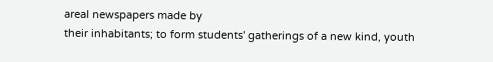areal newspapers made by
their inhabitants; to form students' gatherings of a new kind, youth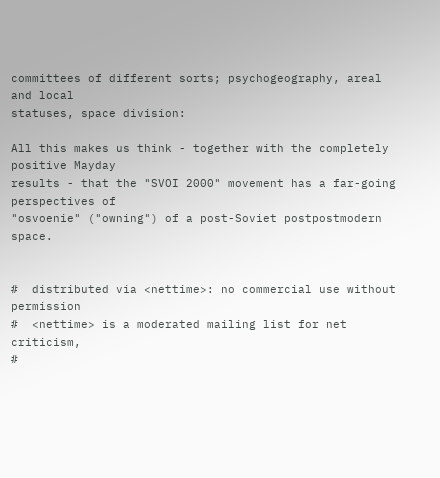committees of different sorts; psychogeography, areal and local
statuses, space division:

All this makes us think - together with the completely positive Mayday
results - that the "SVOI 2000" movement has a far-going perspectives of
"osvoenie" ("owning") of a post-Soviet postpostmodern space.


#  distributed via <nettime>: no commercial use without permission
#  <nettime> is a moderated mailing list for net criticism,
#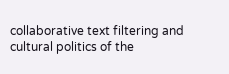collaborative text filtering and cultural politics of the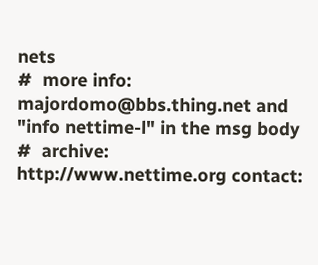nets
#  more info: majordomo@bbs.thing.net and "info nettime-l" in the msg body
#  archive: http://www.nettime.org contact: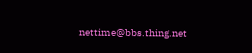nettime@bbs.thing.net